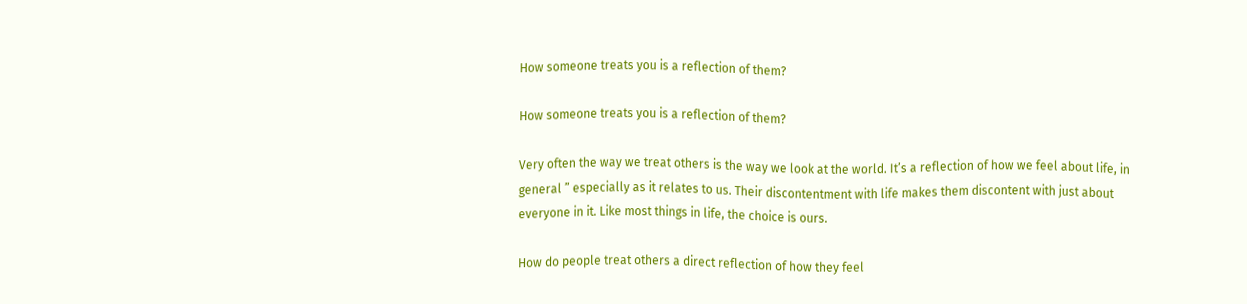How someone treats you is a reflection of them?

How someone treats you is a reflection of them?

Very often the way we treat others is the way we look at the world. It’s a reflection of how we feel about life, in general ” especially as it relates to us. Their discontentment with life makes them discontent with just about everyone in it. Like most things in life, the choice is ours.

How do people treat others a direct reflection of how they feel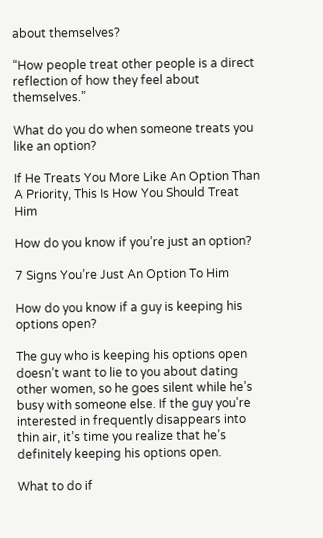about themselves?

“How people treat other people is a direct reflection of how they feel about themselves.”

What do you do when someone treats you like an option?

If He Treats You More Like An Option Than A Priority, This Is How You Should Treat Him

How do you know if you’re just an option?

7 Signs You’re Just An Option To Him

How do you know if a guy is keeping his options open?

The guy who is keeping his options open doesn’t want to lie to you about dating other women, so he goes silent while he’s busy with someone else. If the guy you’re interested in frequently disappears into thin air, it’s time you realize that he’s definitely keeping his options open.

What to do if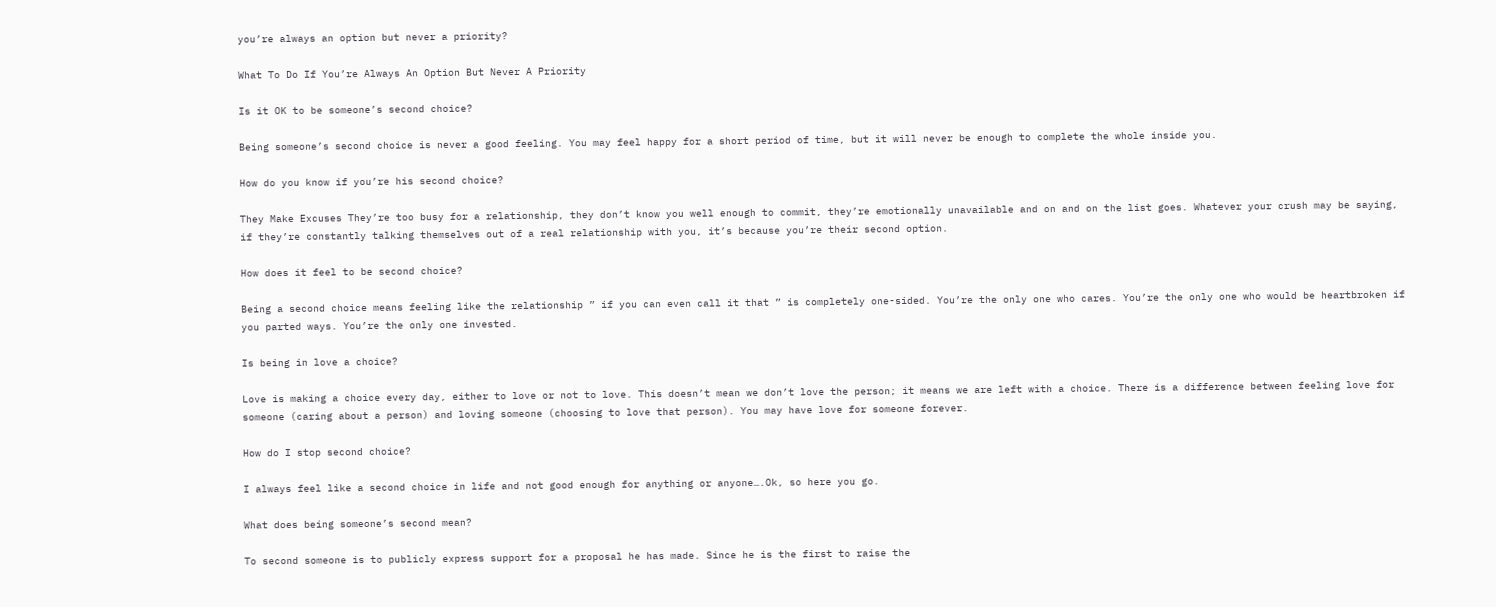you’re always an option but never a priority?

What To Do If You’re Always An Option But Never A Priority

Is it OK to be someone’s second choice?

Being someone’s second choice is never a good feeling. You may feel happy for a short period of time, but it will never be enough to complete the whole inside you.

How do you know if you’re his second choice?

They Make Excuses They’re too busy for a relationship, they don’t know you well enough to commit, they’re emotionally unavailable and on and on the list goes. Whatever your crush may be saying, if they’re constantly talking themselves out of a real relationship with you, it’s because you’re their second option.

How does it feel to be second choice?

Being a second choice means feeling like the relationship ” if you can even call it that ” is completely one-sided. You’re the only one who cares. You’re the only one who would be heartbroken if you parted ways. You’re the only one invested.

Is being in love a choice?

Love is making a choice every day, either to love or not to love. This doesn’t mean we don’t love the person; it means we are left with a choice. There is a difference between feeling love for someone (caring about a person) and loving someone (choosing to love that person). You may have love for someone forever.

How do I stop second choice?

I always feel like a second choice in life and not good enough for anything or anyone….Ok, so here you go.

What does being someone’s second mean?

To second someone is to publicly express support for a proposal he has made. Since he is the first to raise the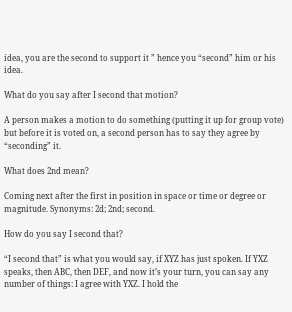idea, you are the second to support it ” hence you “second” him or his idea.

What do you say after I second that motion?

A person makes a motion to do something (putting it up for group vote) but before it is voted on, a second person has to say they agree by “seconding” it.

What does 2nd mean?

Coming next after the first in position in space or time or degree or magnitude. Synonyms: 2d; 2nd; second.

How do you say I second that?

“I second that” is what you would say, if XYZ has just spoken. If YXZ speaks, then ABC, then DEF, and now it’s your turn, you can say any number of things: I agree with YXZ. I hold the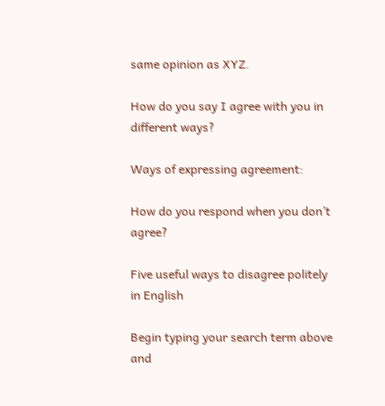same opinion as XYZ.

How do you say I agree with you in different ways?

Ways of expressing agreement:

How do you respond when you don’t agree?

Five useful ways to disagree politely in English

Begin typing your search term above and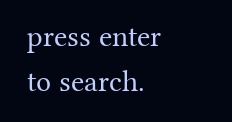press enter to search.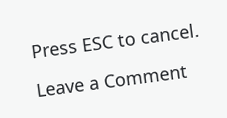Press ESC to cancel.

Leave a Comment